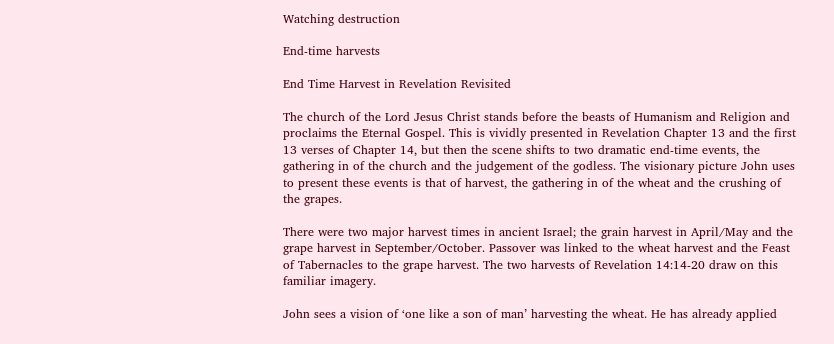Watching destruction

End-time harvests

End Time Harvest in Revelation Revisited

The church of the Lord Jesus Christ stands before the beasts of Humanism and Religion and proclaims the Eternal Gospel. This is vividly presented in Revelation Chapter 13 and the first 13 verses of Chapter 14, but then the scene shifts to two dramatic end-time events, the gathering in of the church and the judgement of the godless. The visionary picture John uses to present these events is that of harvest, the gathering in of the wheat and the crushing of the grapes.

There were two major harvest times in ancient Israel; the grain harvest in April/May and the grape harvest in September/October. Passover was linked to the wheat harvest and the Feast of Tabernacles to the grape harvest. The two harvests of Revelation 14:14-20 draw on this familiar imagery.

John sees a vision of ‘one like a son of man’ harvesting the wheat. He has already applied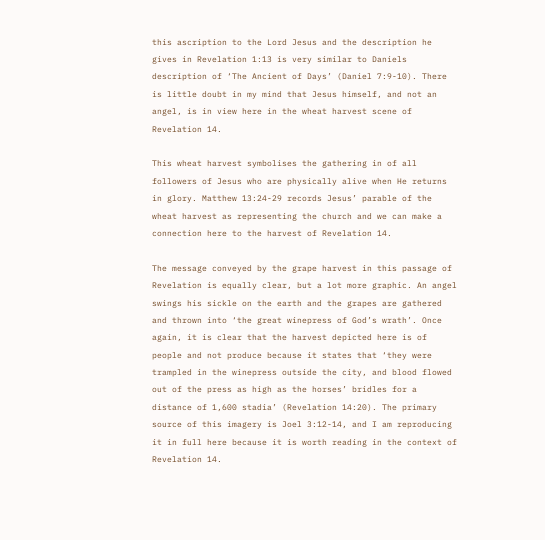this ascription to the Lord Jesus and the description he gives in Revelation 1:13 is very similar to Daniels description of ‘The Ancient of Days’ (Daniel 7:9-10). There is little doubt in my mind that Jesus himself, and not an angel, is in view here in the wheat harvest scene of Revelation 14.

This wheat harvest symbolises the gathering in of all followers of Jesus who are physically alive when He returns in glory. Matthew 13:24-29 records Jesus’ parable of the wheat harvest as representing the church and we can make a connection here to the harvest of Revelation 14.

The message conveyed by the grape harvest in this passage of Revelation is equally clear, but a lot more graphic. An angel swings his sickle on the earth and the grapes are gathered and thrown into ‘the great winepress of God’s wrath’. Once again, it is clear that the harvest depicted here is of people and not produce because it states that ‘they were trampled in the winepress outside the city, and blood flowed out of the press as high as the horses’ bridles for a distance of 1,600 stadia’ (Revelation 14:20). The primary source of this imagery is Joel 3:12-14, and I am reproducing it in full here because it is worth reading in the context of Revelation 14.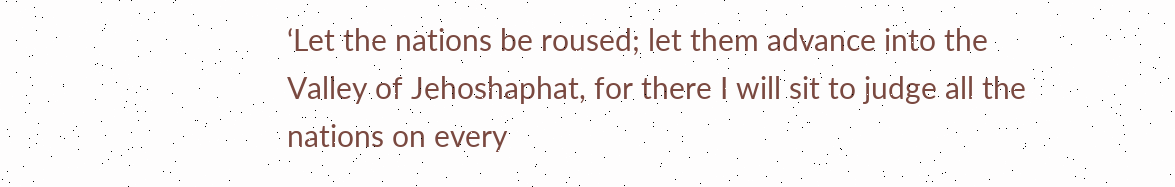‘Let the nations be roused; let them advance into the Valley of Jehoshaphat, for there I will sit to judge all the nations on every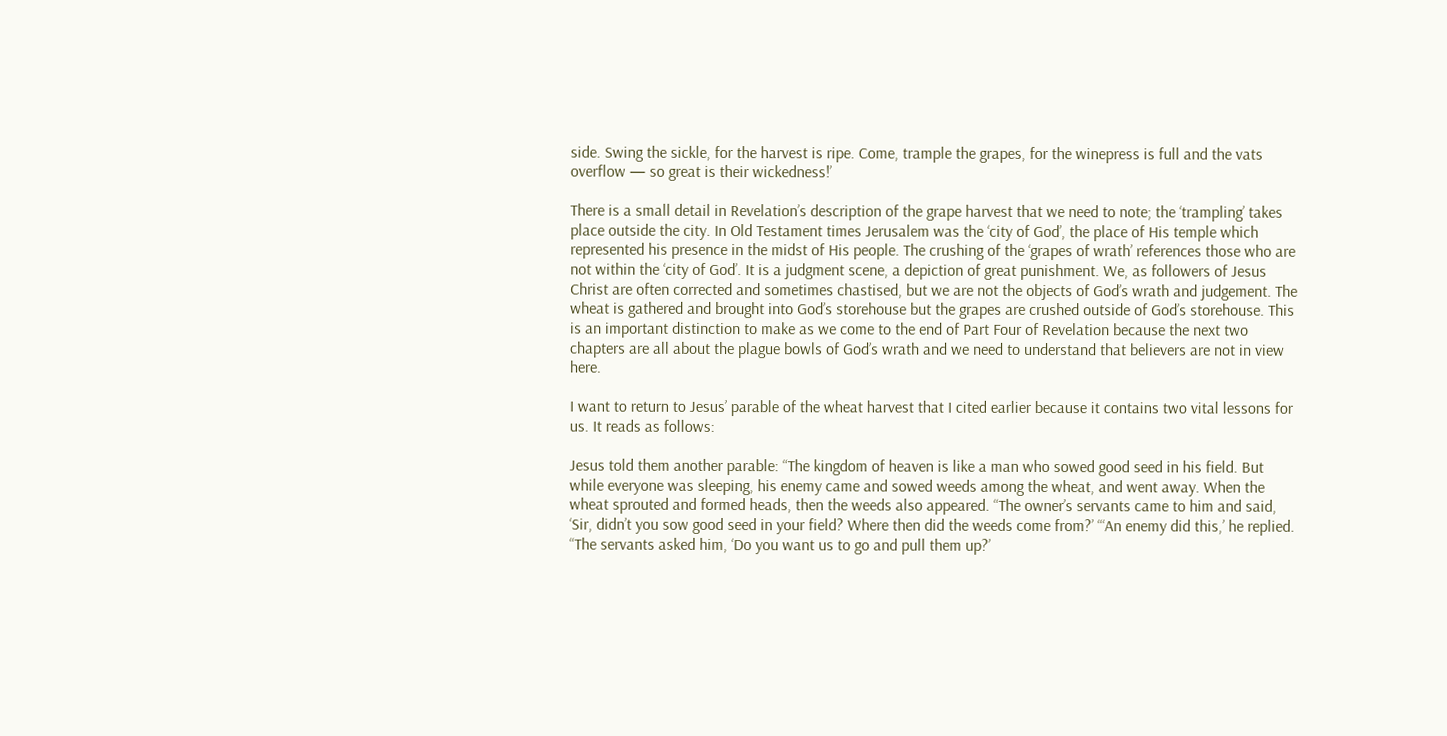side. Swing the sickle, for the harvest is ripe. Come, trample the grapes, for the winepress is full and the vats overflow — so great is their wickedness!’

There is a small detail in Revelation’s description of the grape harvest that we need to note; the ‘trampling’ takes place outside the city. In Old Testament times Jerusalem was the ‘city of God’, the place of His temple which represented his presence in the midst of His people. The crushing of the ‘grapes of wrath’ references those who are not within the ‘city of God’. It is a judgment scene, a depiction of great punishment. We, as followers of Jesus Christ are often corrected and sometimes chastised, but we are not the objects of God’s wrath and judgement. The wheat is gathered and brought into God’s storehouse but the grapes are crushed outside of God’s storehouse. This is an important distinction to make as we come to the end of Part Four of Revelation because the next two chapters are all about the plague bowls of God’s wrath and we need to understand that believers are not in view here.

I want to return to Jesus’ parable of the wheat harvest that I cited earlier because it contains two vital lessons for us. It reads as follows:

Jesus told them another parable: “The kingdom of heaven is like a man who sowed good seed in his field. But while everyone was sleeping, his enemy came and sowed weeds among the wheat, and went away. When the wheat sprouted and formed heads, then the weeds also appeared. “The owner’s servants came to him and said, ‘Sir, didn’t you sow good seed in your field? Where then did the weeds come from?’ “‘An enemy did this,’ he replied. “The servants asked him, ‘Do you want us to go and pull them up?’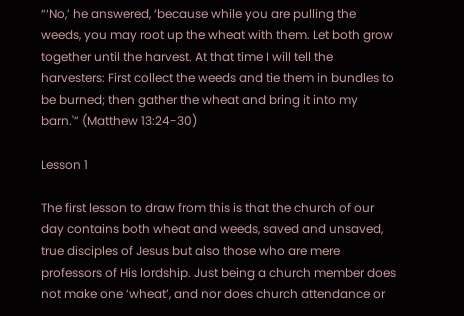“‘No,’ he answered, ‘because while you are pulling the weeds, you may root up the wheat with them. Let both grow together until the harvest. At that time I will tell the harvesters: First collect the weeds and tie them in bundles to be burned; then gather the wheat and bring it into my barn.'” (Matthew 13:24-30)

Lesson 1

The first lesson to draw from this is that the church of our day contains both wheat and weeds, saved and unsaved, true disciples of Jesus but also those who are mere professors of His lordship. Just being a church member does not make one ‘wheat’, and nor does church attendance or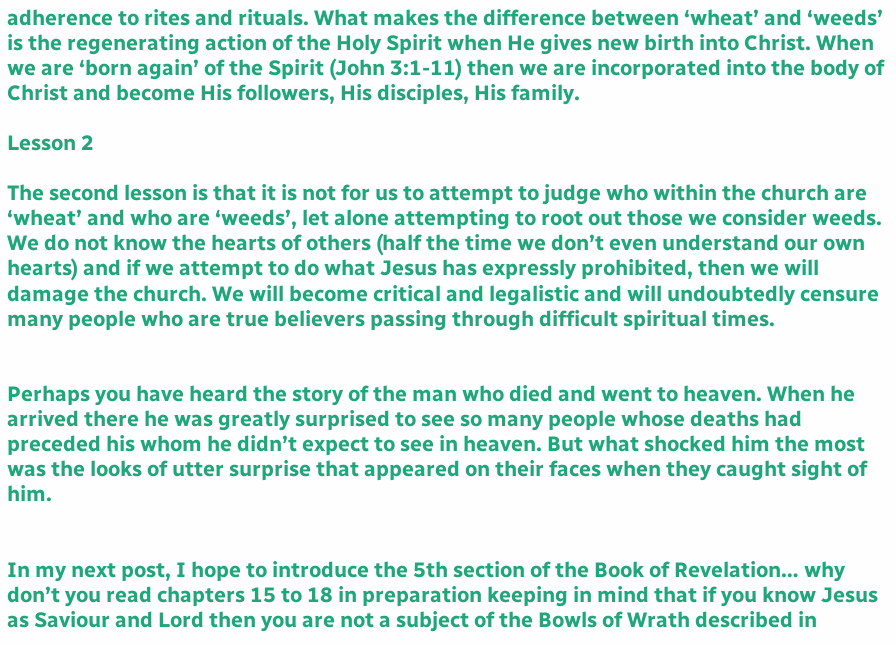adherence to rites and rituals. What makes the difference between ‘wheat’ and ‘weeds’ is the regenerating action of the Holy Spirit when He gives new birth into Christ. When we are ‘born again’ of the Spirit (John 3:1-11) then we are incorporated into the body of Christ and become His followers, His disciples, His family.

Lesson 2

The second lesson is that it is not for us to attempt to judge who within the church are ‘wheat’ and who are ‘weeds’, let alone attempting to root out those we consider weeds. We do not know the hearts of others (half the time we don’t even understand our own hearts) and if we attempt to do what Jesus has expressly prohibited, then we will damage the church. We will become critical and legalistic and will undoubtedly censure many people who are true believers passing through difficult spiritual times.


Perhaps you have heard the story of the man who died and went to heaven. When he arrived there he was greatly surprised to see so many people whose deaths had preceded his whom he didn’t expect to see in heaven. But what shocked him the most was the looks of utter surprise that appeared on their faces when they caught sight of him.


In my next post, I hope to introduce the 5th section of the Book of Revelation… why don’t you read chapters 15 to 18 in preparation keeping in mind that if you know Jesus as Saviour and Lord then you are not a subject of the Bowls of Wrath described in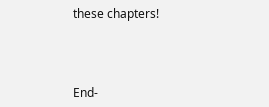these chapters!



End-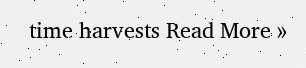time harvests Read More »